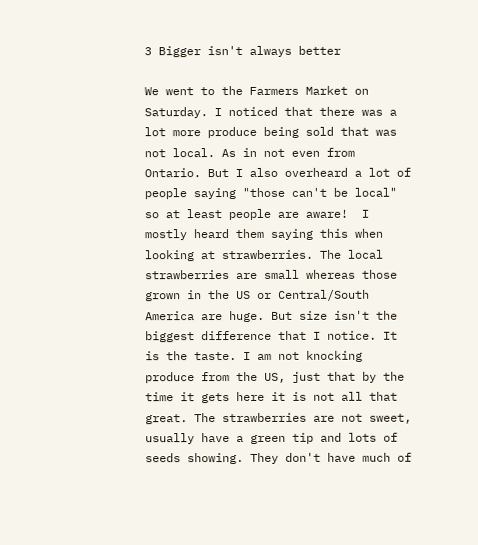3 Bigger isn't always better

We went to the Farmers Market on Saturday. I noticed that there was a lot more produce being sold that was not local. As in not even from Ontario. But I also overheard a lot of people saying "those can't be local" so at least people are aware!  I mostly heard them saying this when looking at strawberries. The local strawberries are small whereas those grown in the US or Central/South America are huge. But size isn't the biggest difference that I notice. It is the taste. I am not knocking produce from the US, just that by the time it gets here it is not all that great. The strawberries are not sweet, usually have a green tip and lots of seeds showing. They don't have much of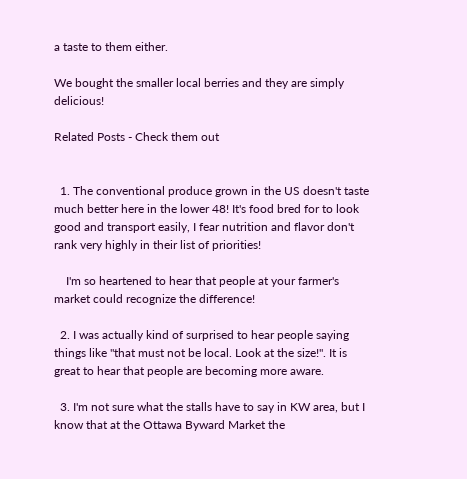a taste to them either.

We bought the smaller local berries and they are simply delicious!

Related Posts - Check them out


  1. The conventional produce grown in the US doesn't taste much better here in the lower 48! It's food bred for to look good and transport easily, I fear nutrition and flavor don't rank very highly in their list of priorities!

    I'm so heartened to hear that people at your farmer's market could recognize the difference!

  2. I was actually kind of surprised to hear people saying things like "that must not be local. Look at the size!". It is great to hear that people are becoming more aware.

  3. I'm not sure what the stalls have to say in KW area, but I know that at the Ottawa Byward Market the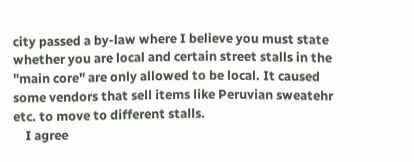city passed a by-law where I believe you must state whether you are local and certain street stalls in the "main core" are only allowed to be local. It caused some vendors that sell items like Peruvian sweatehr etc. to move to different stalls.
    I agree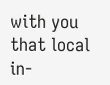with you that local in-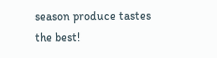season produce tastes the best!